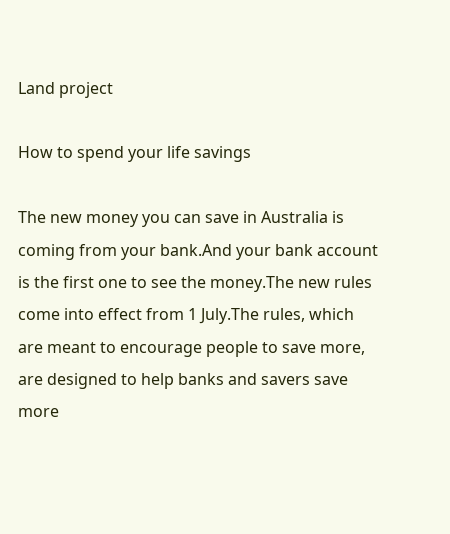Land project

How to spend your life savings

The new money you can save in Australia is coming from your bank.And your bank account is the first one to see the money.The new rules come into effect from 1 July.The rules, which are meant to encourage people to save more, are designed to help banks and savers save more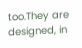too.They are designed, in